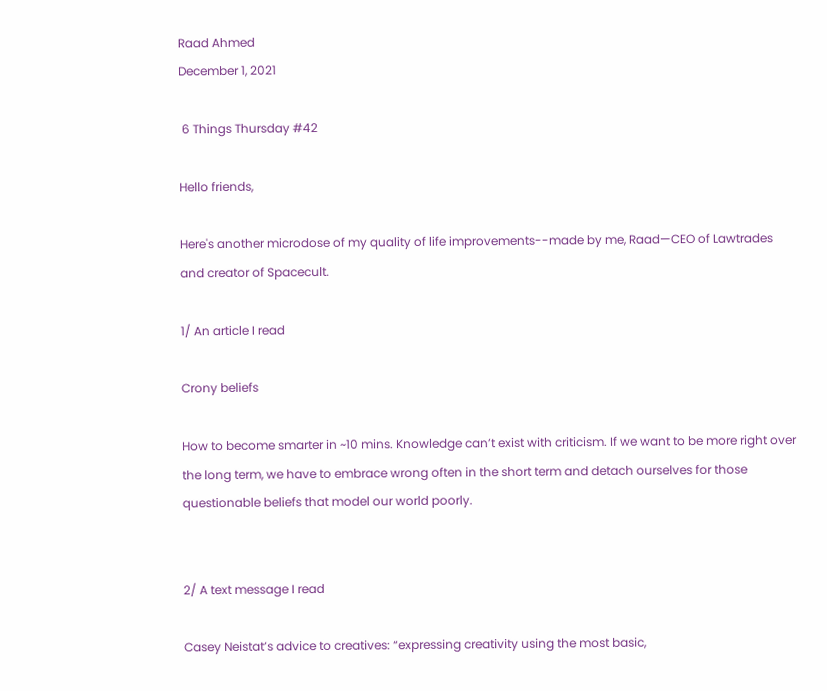Raad Ahmed
December 1, 2021

 6 Things Thursday #42

Hello friends,

Here's another microdose of my quality of life improvements--made by me, Raad—CEO of Lawtrades and creator of Spacecult.

1/ An article I read

Crony beliefs

How to become smarter in ~10 mins. Knowledge can’t exist with criticism. If we want to be more right over the long term, we have to embrace wrong often in the short term and detach ourselves for those questionable beliefs that model our world poorly.


2/ A text message I read

Casey Neistat’s advice to creatives: “expressing creativity using the most basic,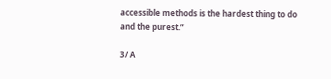accessible methods is the hardest thing to do and the purest.”

3/ A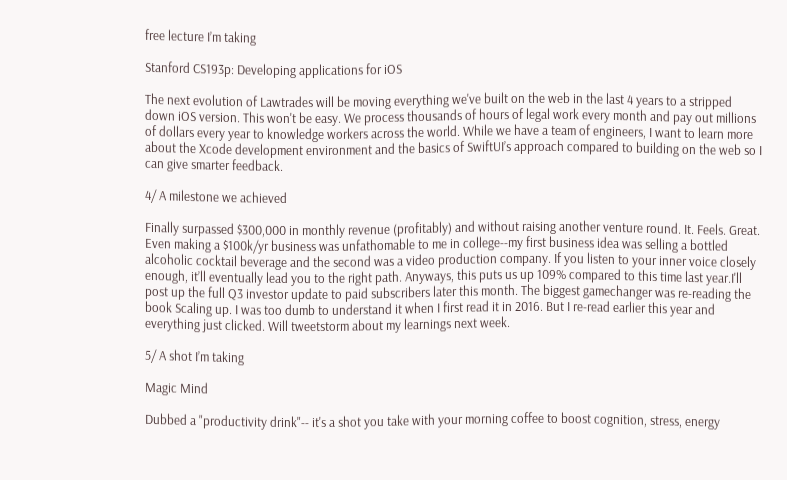free lecture I’m taking

Stanford CS193p: Developing applications for iOS

The next evolution of Lawtrades will be moving everything we've built on the web in the last 4 years to a stripped down iOS version. This won't be easy. We process thousands of hours of legal work every month and pay out millions of dollars every year to knowledge workers across the world. While we have a team of engineers, I want to learn more about the Xcode development environment and the basics of SwiftUI’s approach compared to building on the web so I can give smarter feedback.

4/ A milestone we achieved

Finally surpassed $300,000 in monthly revenue (profitably) and without raising another venture round. It. Feels. Great. Even making a $100k/yr business was unfathomable to me in college--my first business idea was selling a bottled alcoholic cocktail beverage and the second was a video production company. If you listen to your inner voice closely enough, it’ll eventually lead you to the right path. Anyways, this puts us up 109% compared to this time last year.I'll post up the full Q3 investor update to paid subscribers later this month. The biggest gamechanger was re-reading the book Scaling up. I was too dumb to understand it when I first read it in 2016. But I re-read earlier this year and everything just clicked. Will tweetstorm about my learnings next week.

5/ A shot I’m taking

Magic Mind

Dubbed a "productivity drink"-- it's a shot you take with your morning coffee to boost cognition, stress, energy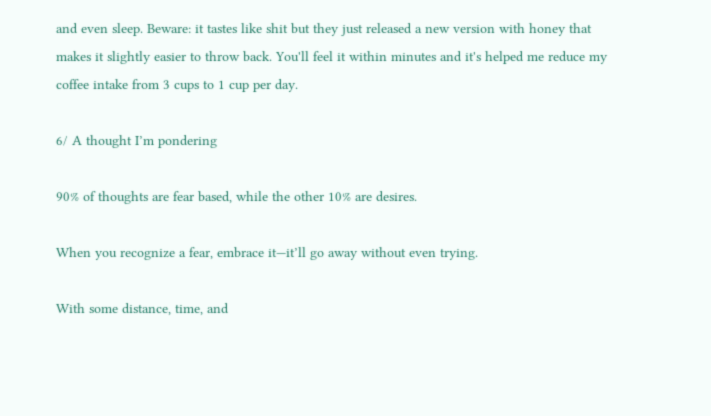and even sleep. Beware: it tastes like shit but they just released a new version with honey that makes it slightly easier to throw back. You'll feel it within minutes and it's helped me reduce my coffee intake from 3 cups to 1 cup per day.

6/ A thought I’m pondering

90% of thoughts are fear based, while the other 10% are desires.

When you recognize a fear, embrace it—it’ll go away without even trying.

With some distance, time, and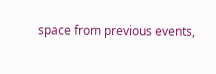space from previous events,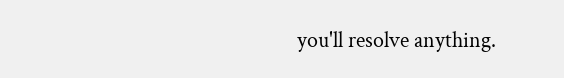you'll resolve anything.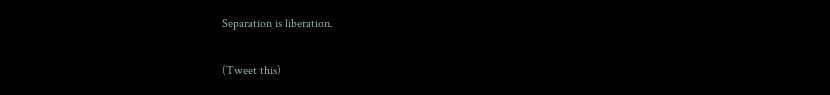Separation is liberation.

(Tweet this)